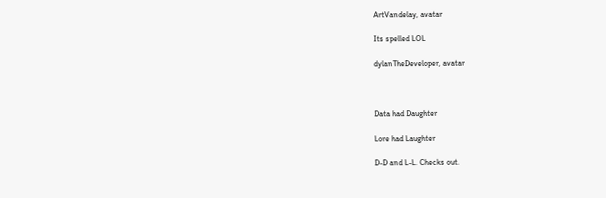ArtVandelay, avatar

Its spelled LOL

dylanTheDeveloper, avatar



Data had Daughter

Lore had Laughter

D-D and L-L. Checks out.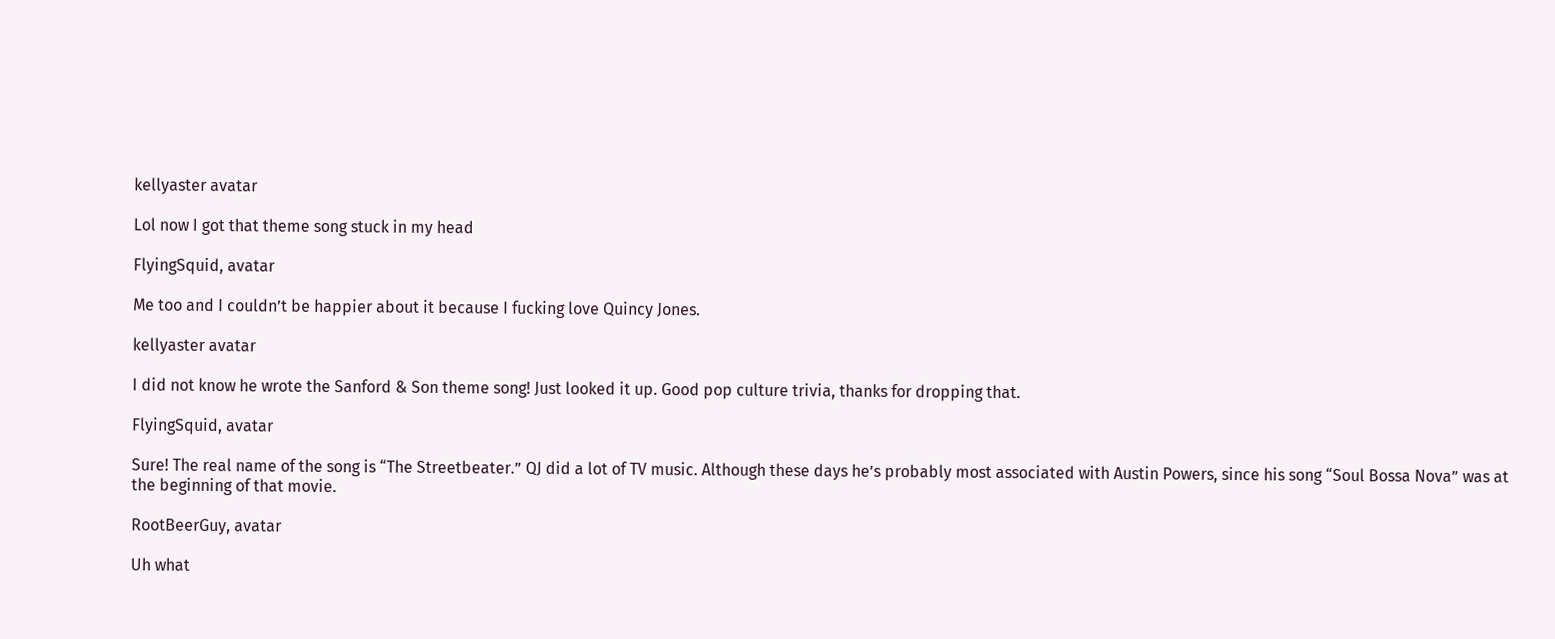kellyaster avatar

Lol now I got that theme song stuck in my head

FlyingSquid, avatar

Me too and I couldn’t be happier about it because I fucking love Quincy Jones.

kellyaster avatar

I did not know he wrote the Sanford & Son theme song! Just looked it up. Good pop culture trivia, thanks for dropping that.

FlyingSquid, avatar

Sure! The real name of the song is “The Streetbeater.” QJ did a lot of TV music. Although these days he’s probably most associated with Austin Powers, since his song “Soul Bossa Nova” was at the beginning of that movie.

RootBeerGuy, avatar

Uh what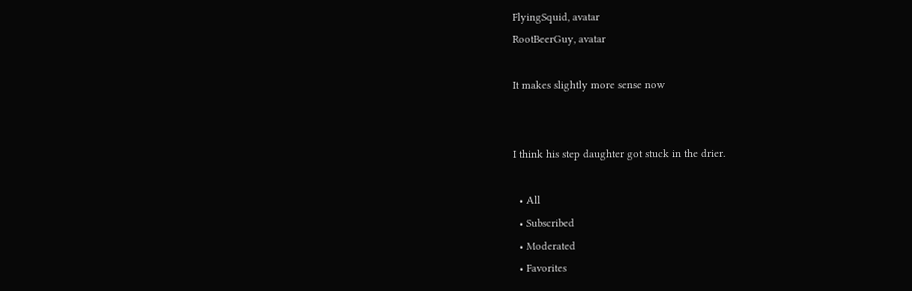FlyingSquid, avatar
RootBeerGuy, avatar

It makes slightly more sense now


I think his step daughter got stuck in the drier.

  • All
  • Subscribed
  • Moderated
  • Favorites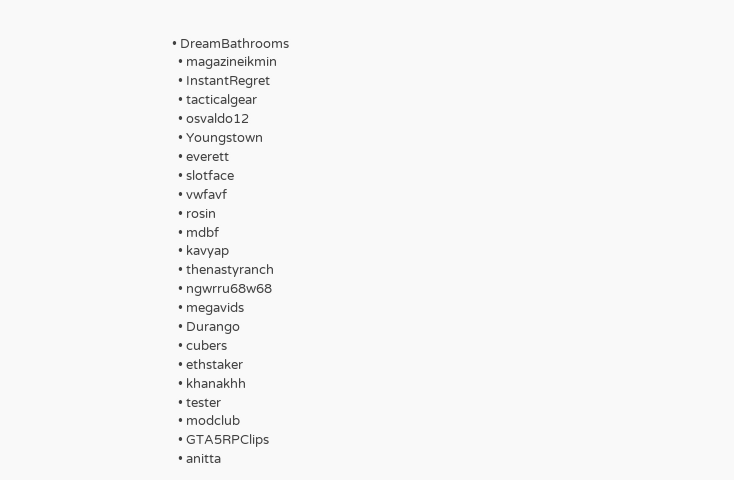• DreamBathrooms
  • magazineikmin
  • InstantRegret
  • tacticalgear
  • osvaldo12
  • Youngstown
  • everett
  • slotface
  • vwfavf
  • rosin
  • mdbf
  • kavyap
  • thenastyranch
  • ngwrru68w68
  • megavids
  • Durango
  • cubers
  • ethstaker
  • khanakhh
  • tester
  • modclub
  • GTA5RPClips
  • anitta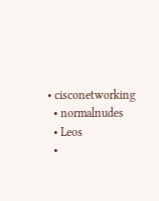• cisconetworking
  • normalnudes
  • Leos
  •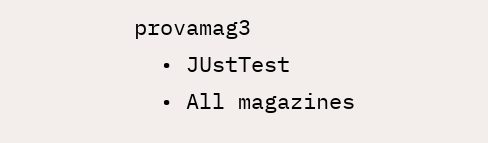provamag3
  • JUstTest
  • All magazines